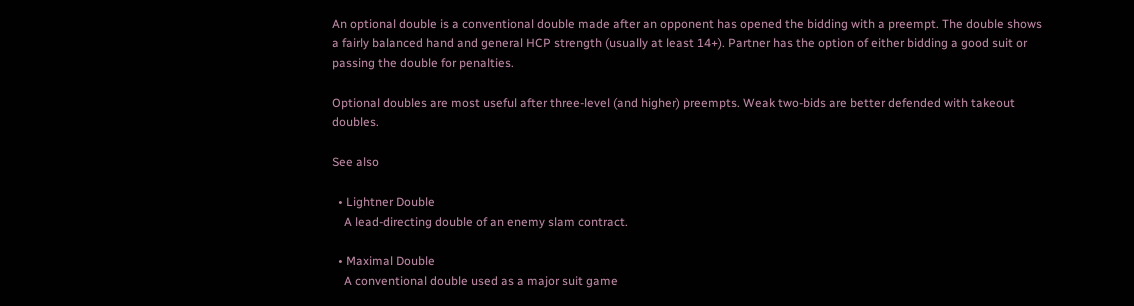An optional double is a conventional double made after an opponent has opened the bidding with a preempt. The double shows a fairly balanced hand and general HCP strength (usually at least 14+). Partner has the option of either bidding a good suit or passing the double for penalties.

Optional doubles are most useful after three-level (and higher) preempts. Weak two-bids are better defended with takeout doubles.

See also

  • Lightner Double
    A lead-directing double of an enemy slam contract.

  • Maximal Double
    A conventional double used as a major suit game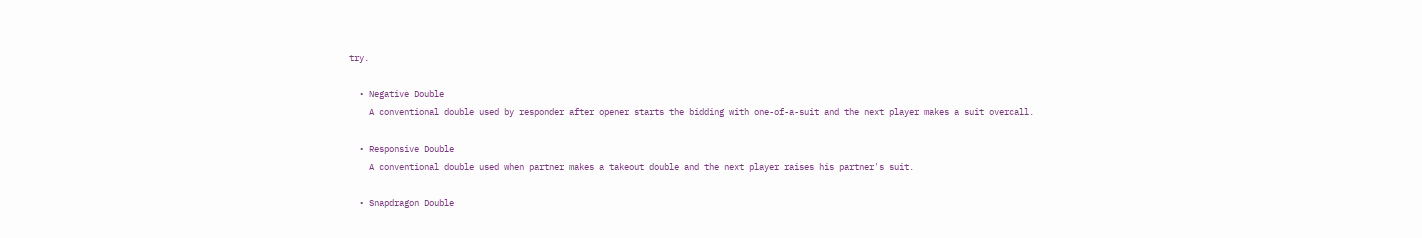try.

  • Negative Double
    A conventional double used by responder after opener starts the bidding with one-of-a-suit and the next player makes a suit overcall.

  • Responsive Double
    A conventional double used when partner makes a takeout double and the next player raises his partner's suit.

  • Snapdragon Double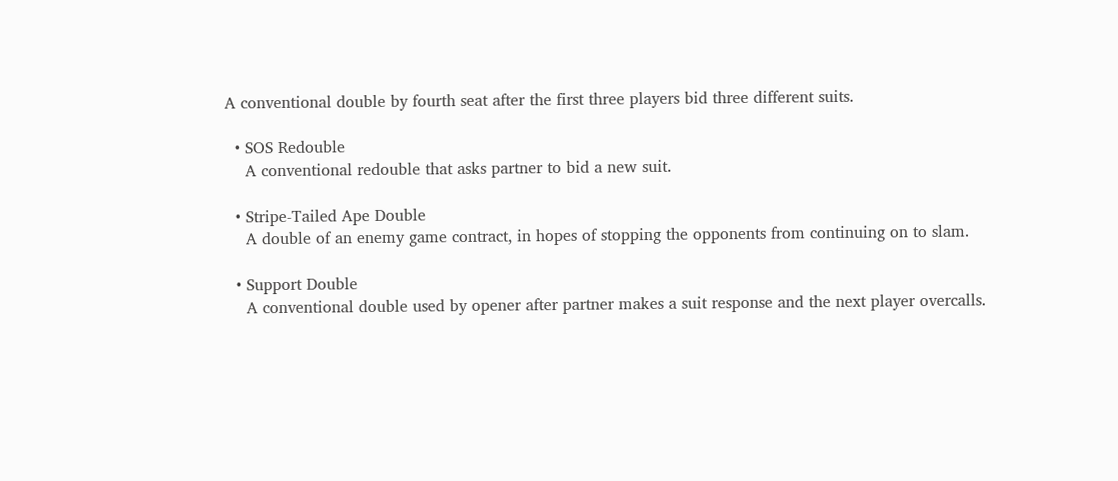A conventional double by fourth seat after the first three players bid three different suits.

  • SOS Redouble
    A conventional redouble that asks partner to bid a new suit.

  • Stripe-Tailed Ape Double
    A double of an enemy game contract, in hopes of stopping the opponents from continuing on to slam.

  • Support Double
    A conventional double used by opener after partner makes a suit response and the next player overcalls.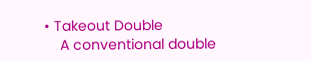• Takeout Double
    A conventional double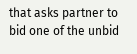that asks partner to bid one of the unbid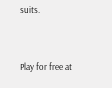suits.


Play for free at